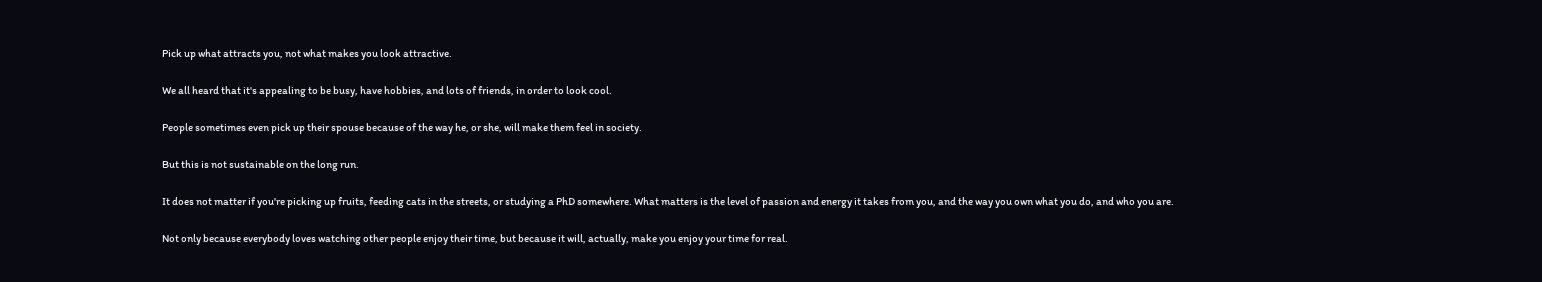Pick up what attracts you, not what makes you look attractive.

We all heard that it's appealing to be busy, have hobbies, and lots of friends, in order to look cool.

People sometimes even pick up their spouse because of the way he, or she, will make them feel in society.

But this is not sustainable on the long run.

It does not matter if you're picking up fruits, feeding cats in the streets, or studying a PhD somewhere. What matters is the level of passion and energy it takes from you, and the way you own what you do, and who you are.

Not only because everybody loves watching other people enjoy their time, but because it will, actually, make you enjoy your time for real.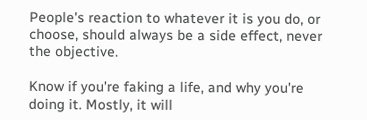People's reaction to whatever it is you do, or choose, should always be a side effect, never the objective.

Know if you're faking a life, and why you're doing it. Mostly, it will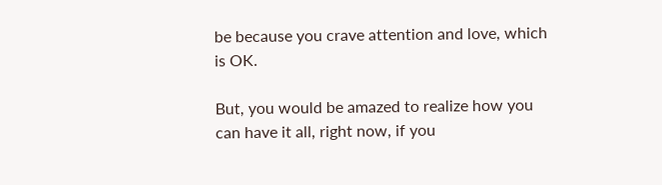be because you crave attention and love, which is OK.

But, you would be amazed to realize how you can have it all, right now, if you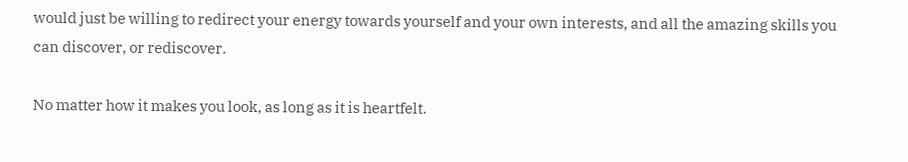would just be willing to redirect your energy towards yourself and your own interests, and all the amazing skills you can discover, or rediscover.

No matter how it makes you look, as long as it is heartfelt.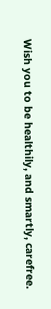Wish you to be healthily, and smartly, carefree.